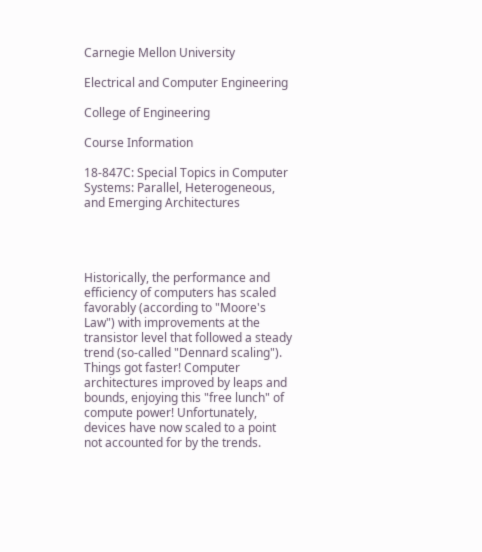Carnegie Mellon University

Electrical and Computer Engineering

College of Engineering

Course Information

18-847C: Special Topics in Computer Systems: Parallel, Heterogeneous, and Emerging Architectures




Historically, the performance and efficiency of computers has scaled favorably (according to "Moore's Law") with improvements at the transistor level that followed a steady trend (so-called "Dennard scaling"). Things got faster! Computer architectures improved by leaps and bounds, enjoying this "free lunch" of compute power! Unfortunately, devices have now scaled to a point not accounted for by the trends.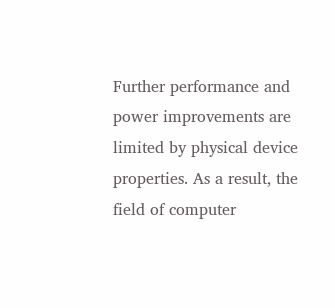Further performance and power improvements are limited by physical device properties. As a result, the field of computer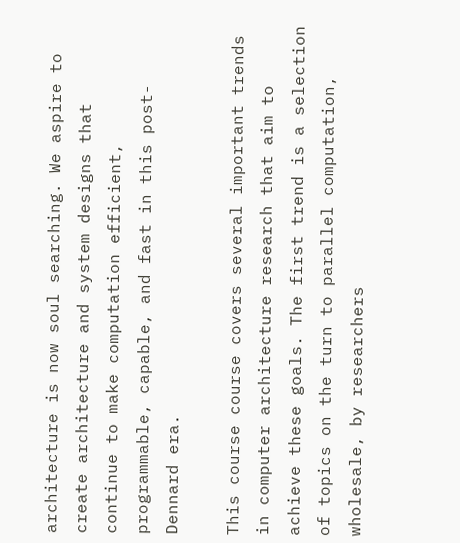architecture is now soul searching. We aspire to create architecture and system designs that continue to make computation efficient, programmable, capable, and fast in this post-Dennard era.

This course course covers several important trends in computer architecture research that aim to achieve these goals. The first trend is a selection of topics on the turn to parallel computation, wholesale, by researchers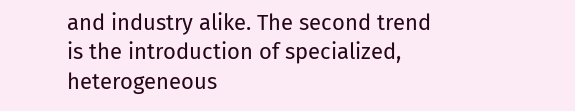and industry alike. The second trend is the introduction of specialized, heterogeneous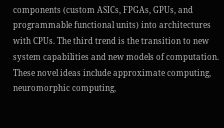components (custom ASICs, FPGAs, GPUs, and programmable functional units) into architectures with CPUs. The third trend is the transition to new system capabilities and new models of computation. These novel ideas include approximate computing, neuromorphic computing,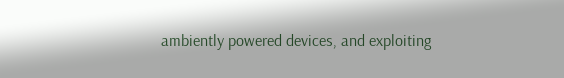ambiently powered devices, and exploiting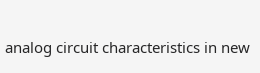analog circuit characteristics in new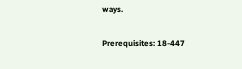ways.

Prerequisites: 18-447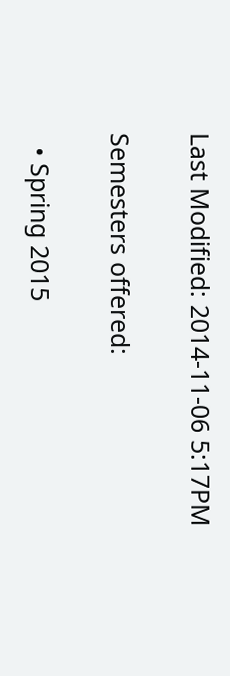Last Modified: 2014-11-06 5:17PM

Semesters offered:

  • Spring 2015